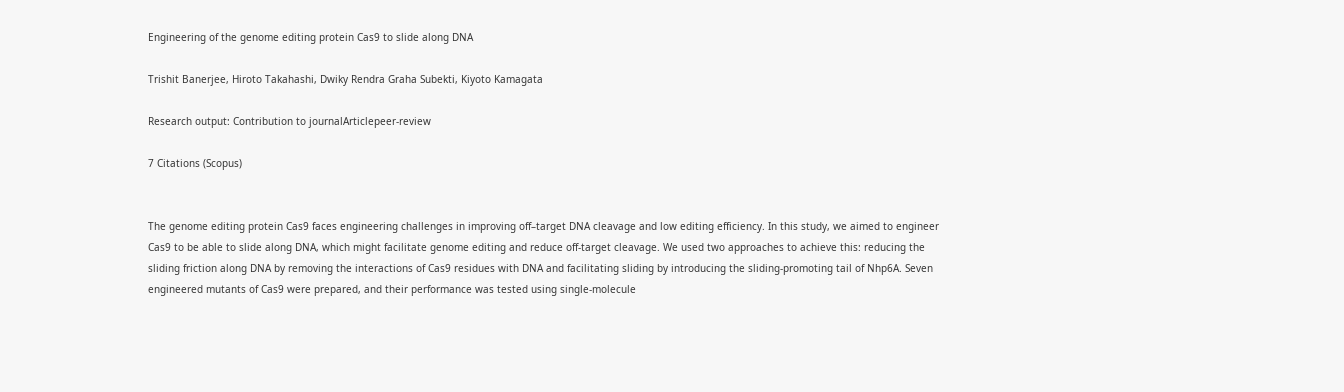Engineering of the genome editing protein Cas9 to slide along DNA

Trishit Banerjee, Hiroto Takahashi, Dwiky Rendra Graha Subekti, Kiyoto Kamagata

Research output: Contribution to journalArticlepeer-review

7 Citations (Scopus)


The genome editing protein Cas9 faces engineering challenges in improving off–target DNA cleavage and low editing efficiency. In this study, we aimed to engineer Cas9 to be able to slide along DNA, which might facilitate genome editing and reduce off-target cleavage. We used two approaches to achieve this: reducing the sliding friction along DNA by removing the interactions of Cas9 residues with DNA and facilitating sliding by introducing the sliding-promoting tail of Nhp6A. Seven engineered mutants of Cas9 were prepared, and their performance was tested using single-molecule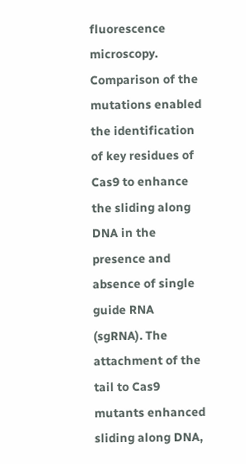fluorescence microscopy. Comparison of the mutations enabled the identification of key residues of Cas9 to enhance the sliding along DNA in the presence and absence of single guide RNA (sgRNA). The attachment of the tail to Cas9 mutants enhanced sliding along DNA,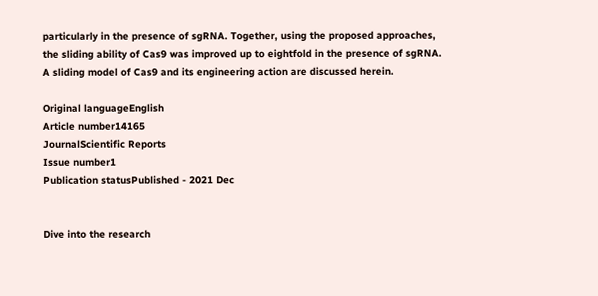particularly in the presence of sgRNA. Together, using the proposed approaches, the sliding ability of Cas9 was improved up to eightfold in the presence of sgRNA. A sliding model of Cas9 and its engineering action are discussed herein.

Original languageEnglish
Article number14165
JournalScientific Reports
Issue number1
Publication statusPublished - 2021 Dec


Dive into the research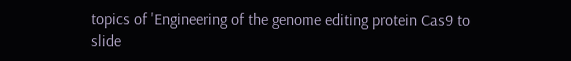topics of 'Engineering of the genome editing protein Cas9 to slide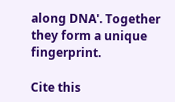along DNA'. Together they form a unique fingerprint.

Cite this